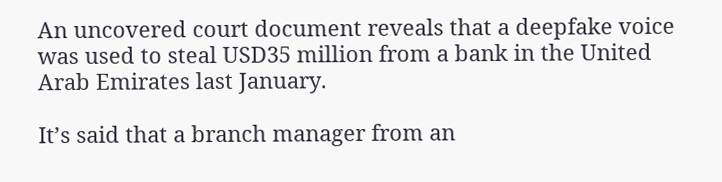An uncovered court document reveals that a deepfake voice was used to steal USD35 million from a bank in the United Arab Emirates last January.

It’s said that a branch manager from an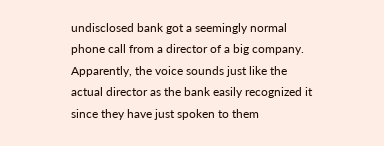undisclosed bank got a seemingly normal phone call from a director of a big company. Apparently, the voice sounds just like the actual director as the bank easily recognized it since they have just spoken to them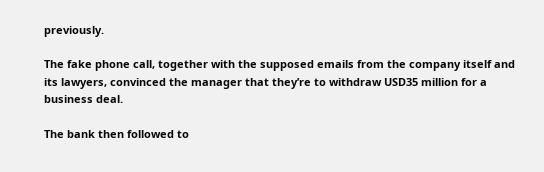previously.

The fake phone call, together with the supposed emails from the company itself and its lawyers, convinced the manager that they’re to withdraw USD35 million for a business deal.

The bank then followed to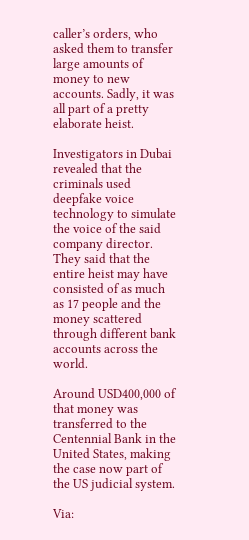caller’s orders, who asked them to transfer large amounts of money to new accounts. Sadly, it was all part of a pretty elaborate heist.

Investigators in Dubai revealed that the criminals used deepfake voice technology to simulate the voice of the said company director. They said that the entire heist may have consisted of as much as 17 people and the money scattered through different bank accounts across the world.

Around USD400,000 of that money was transferred to the Centennial Bank in the United States, making the case now part of the US judicial system.

Via: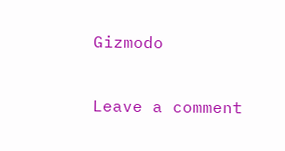Gizmodo

Leave a comment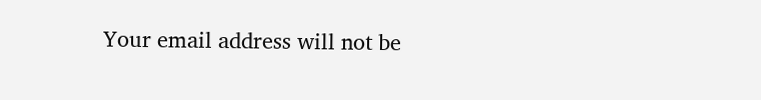Your email address will not be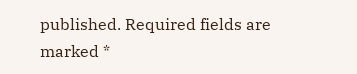published. Required fields are marked *